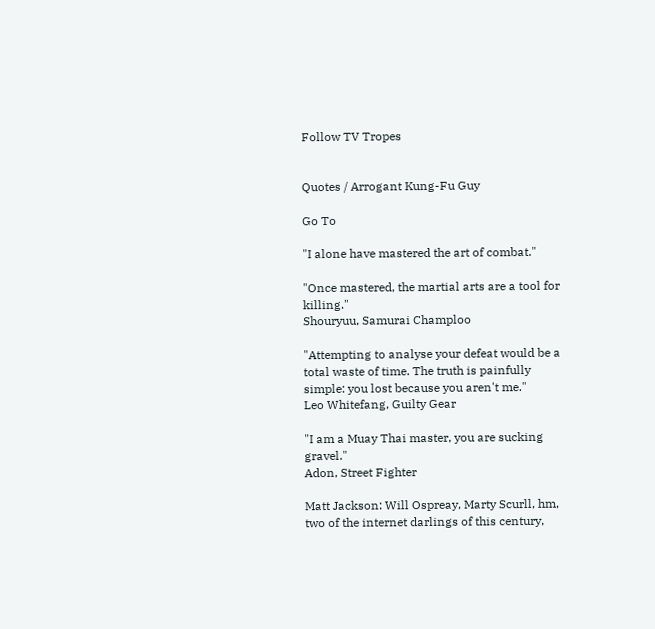Follow TV Tropes


Quotes / Arrogant Kung-Fu Guy

Go To

"I alone have mastered the art of combat."

"Once mastered, the martial arts are a tool for killing."
Shouryuu, Samurai Champloo

"Attempting to analyse your defeat would be a total waste of time. The truth is painfully simple: you lost because you aren't me."
Leo Whitefang, Guilty Gear

"I am a Muay Thai master, you are sucking gravel."
Adon, Street Fighter

Matt Jackson: Will Ospreay, Marty Scurll, hm, two of the internet darlings of this century,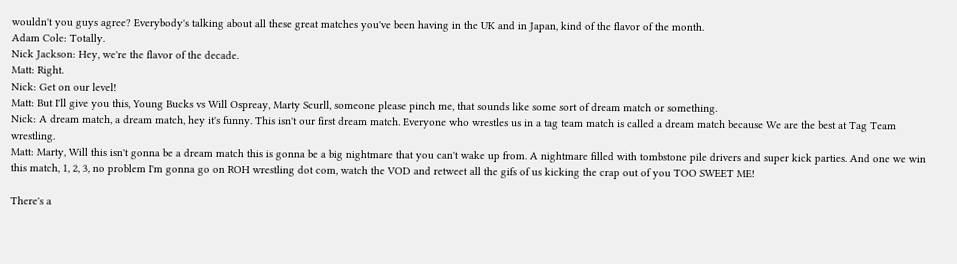wouldn't you guys agree? Everybody's talking about all these great matches you've been having in the UK and in Japan, kind of the flavor of the month.
Adam Cole: Totally.
Nick Jackson: Hey, we're the flavor of the decade.
Matt: Right.
Nick: Get on our level!
Matt: But I'll give you this, Young Bucks vs Will Ospreay, Marty Scurll, someone please pinch me, that sounds like some sort of dream match or something.
Nick: A dream match, a dream match, hey it's funny. This isn't our first dream match. Everyone who wrestles us in a tag team match is called a dream match because We are the best at Tag Team wrestling.
Matt: Marty, Will this isn't gonna be a dream match this is gonna be a big nightmare that you can't wake up from. A nightmare filled with tombstone pile drivers and super kick parties. And one we win this match, 1, 2, 3, no problem I'm gonna go on ROH wrestling dot com, watch the VOD and retweet all the gifs of us kicking the crap out of you TOO SWEET ME!

There's a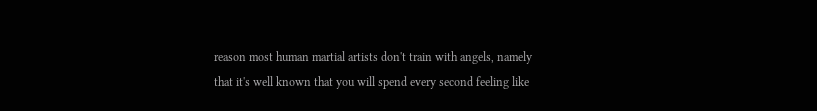reason most human martial artists don't train with angels, namely that it's well known that you will spend every second feeling like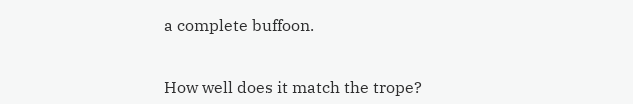a complete buffoon.


How well does it match the trope?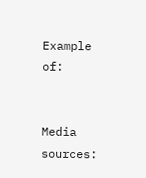Example of:


Media sources: